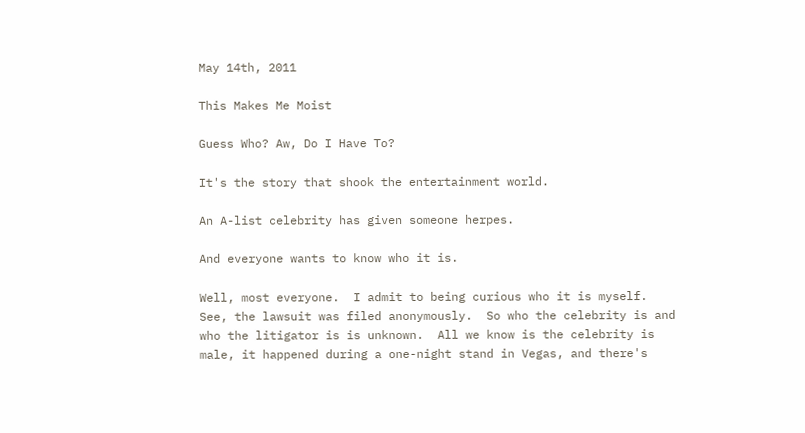May 14th, 2011

This Makes Me Moist

Guess Who? Aw, Do I Have To?

It's the story that shook the entertainment world.

An A-list celebrity has given someone herpes.

And everyone wants to know who it is.

Well, most everyone.  I admit to being curious who it is myself.  See, the lawsuit was filed anonymously.  So who the celebrity is and who the litigator is is unknown.  All we know is the celebrity is male, it happened during a one-night stand in Vegas, and there's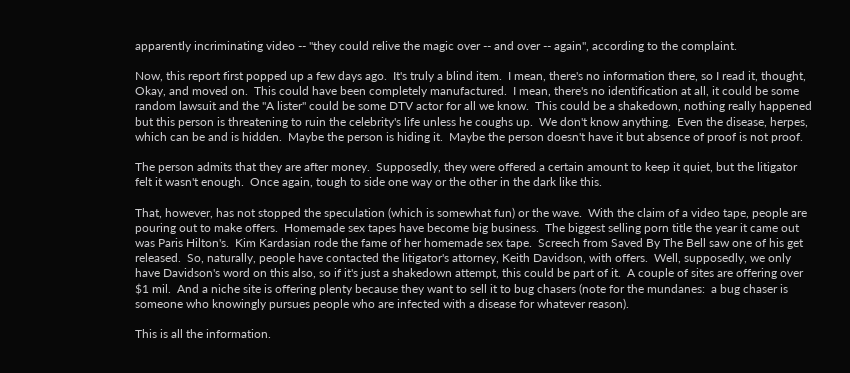apparently incriminating video -- "they could relive the magic over -- and over -- again", according to the complaint.

Now, this report first popped up a few days ago.  It's truly a blind item.  I mean, there's no information there, so I read it, thought, Okay, and moved on.  This could have been completely manufactured.  I mean, there's no identification at all, it could be some random lawsuit and the "A lister" could be some DTV actor for all we know.  This could be a shakedown, nothing really happened but this person is threatening to ruin the celebrity's life unless he coughs up.  We don't know anything.  Even the disease, herpes, which can be and is hidden.  Maybe the person is hiding it.  Maybe the person doesn't have it but absence of proof is not proof.

The person admits that they are after money.  Supposedly, they were offered a certain amount to keep it quiet, but the litigator felt it wasn't enough.  Once again, tough to side one way or the other in the dark like this.

That, however, has not stopped the speculation (which is somewhat fun) or the wave.  With the claim of a video tape, people are pouring out to make offers.  Homemade sex tapes have become big business.  The biggest selling porn title the year it came out was Paris Hilton's.  Kim Kardasian rode the fame of her homemade sex tape.  Screech from Saved By The Bell saw one of his get released.  So, naturally, people have contacted the litigator's attorney, Keith Davidson, with offers.  Well, supposedly, we only have Davidson's word on this also, so if it's just a shakedown attempt, this could be part of it.  A couple of sites are offering over $1 mil.  And a niche site is offering plenty because they want to sell it to bug chasers (note for the mundanes:  a bug chaser is someone who knowingly pursues people who are infected with a disease for whatever reason).

This is all the information.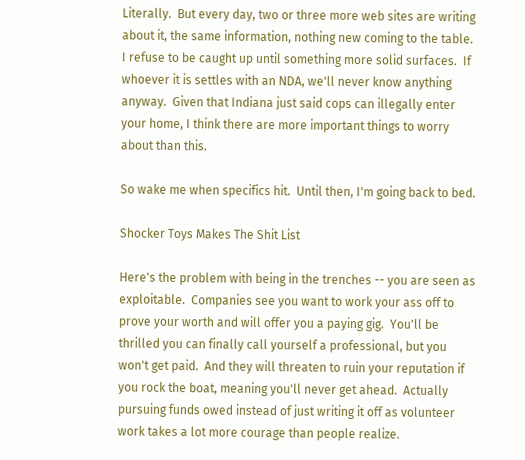Literally.  But every day, two or three more web sites are writing about it, the same information, nothing new coming to the table.  I refuse to be caught up until something more solid surfaces.  If whoever it is settles with an NDA, we'll never know anything anyway.  Given that Indiana just said cops can illegally enter your home, I think there are more important things to worry about than this.

So wake me when specifics hit.  Until then, I'm going back to bed.

Shocker Toys Makes The Shit List

Here's the problem with being in the trenches -- you are seen as exploitable.  Companies see you want to work your ass off to prove your worth and will offer you a paying gig.  You'll be thrilled you can finally call yourself a professional, but you won't get paid.  And they will threaten to ruin your reputation if you rock the boat, meaning you'll never get ahead.  Actually pursuing funds owed instead of just writing it off as volunteer work takes a lot more courage than people realize.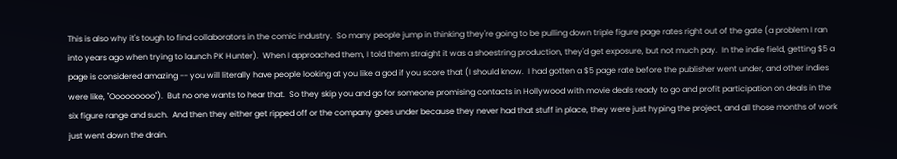This is also why it's tough to find collaborators in the comic industry.  So many people jump in thinking they're going to be pulling down triple figure page rates right out of the gate (a problem I ran into years ago when trying to launch PK Hunter).  When I approached them, I told them straight it was a shoestring production, they'd get exposure, but not much pay.  In the indie field, getting $5 a page is considered amazing -- you will literally have people looking at you like a god if you score that (I should know.  I had gotten a $5 page rate before the publisher went under, and other indies were like, "Ooooooooo").  But no one wants to hear that.  So they skip you and go for someone promising contacts in Hollywood with movie deals ready to go and profit participation on deals in the six figure range and such.  And then they either get ripped off or the company goes under because they never had that stuff in place, they were just hyping the project, and all those months of work just went down the drain.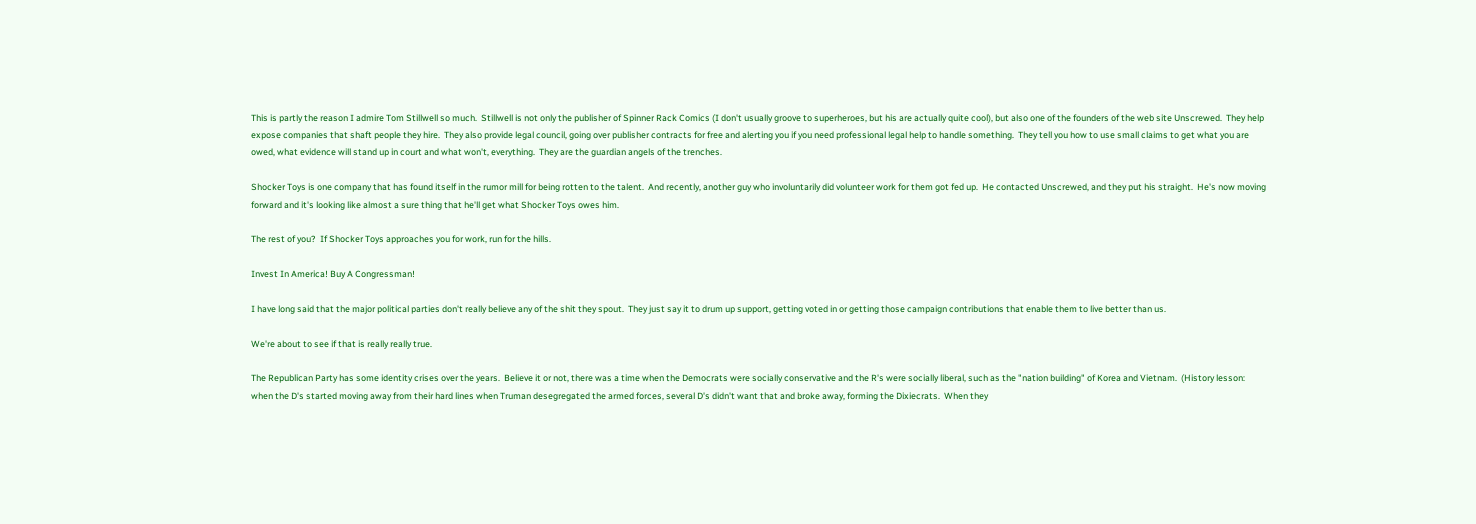This is partly the reason I admire Tom Stillwell so much.  Stillwell is not only the publisher of Spinner Rack Comics (I don't usually groove to superheroes, but his are actually quite cool), but also one of the founders of the web site Unscrewed.  They help expose companies that shaft people they hire.  They also provide legal council, going over publisher contracts for free and alerting you if you need professional legal help to handle something.  They tell you how to use small claims to get what you are owed, what evidence will stand up in court and what won't, everything.  They are the guardian angels of the trenches.

Shocker Toys is one company that has found itself in the rumor mill for being rotten to the talent.  And recently, another guy who involuntarily did volunteer work for them got fed up.  He contacted Unscrewed, and they put his straight.  He's now moving forward and it's looking like almost a sure thing that he'll get what Shocker Toys owes him.

The rest of you?  If Shocker Toys approaches you for work, run for the hills.

Invest In America! Buy A Congressman!

I have long said that the major political parties don't really believe any of the shit they spout.  They just say it to drum up support, getting voted in or getting those campaign contributions that enable them to live better than us.

We're about to see if that is really really true.

The Republican Party has some identity crises over the years.  Believe it or not, there was a time when the Democrats were socially conservative and the R's were socially liberal, such as the "nation building" of Korea and Vietnam.  (History lesson:  when the D's started moving away from their hard lines when Truman desegregated the armed forces, several D's didn't want that and broke away, forming the Dixiecrats.  When they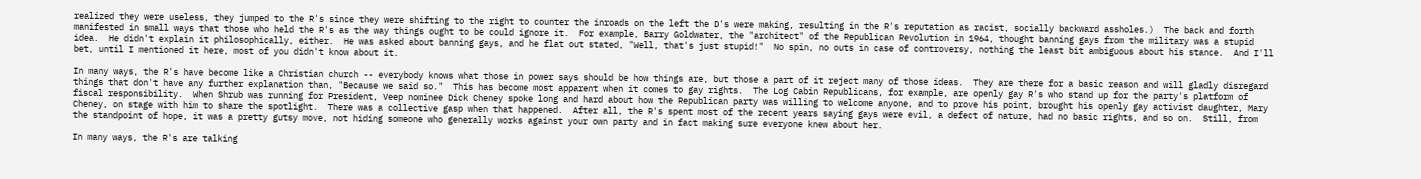realized they were useless, they jumped to the R's since they were shifting to the right to counter the inroads on the left the D's were making, resulting in the R's reputation as racist, socially backward assholes.)  The back and forth manifested in small ways that those who held the R's as the way things ought to be could ignore it.  For example, Barry Goldwater, the "architect" of the Republican Revolution in 1964, thought banning gays from the military was a stupid idea.  He didn't explain it philosophically, either.  He was asked about banning gays, and he flat out stated, "Well, that's just stupid!"  No spin, no outs in case of controversy, nothing the least bit ambiguous about his stance.  And I'll bet, until I mentioned it here, most of you didn't know about it.

In many ways, the R's have become like a Christian church -- everybody knows what those in power says should be how things are, but those a part of it reject many of those ideas.  They are there for a basic reason and will gladly disregard things that don't have any further explanation than, "Because we said so."  This has become most apparent when it comes to gay rights.  The Log Cabin Republicans, for example, are openly gay R's who stand up for the party's platform of fiscal responsibility.  When Shrub was running for President, Veep nominee Dick Cheney spoke long and hard about how the Republican party was willing to welcome anyone, and to prove his point, brought his openly gay activist daughter, Mary Cheney, on stage with him to share the spotlight.  There was a collective gasp when that happened.  After all, the R's spent most of the recent years saying gays were evil, a defect of nature, had no basic rights, and so on.  Still, from the standpoint of hope, it was a pretty gutsy move, not hiding someone who generally works against your own party and in fact making sure everyone knew about her.

In many ways, the R's are talking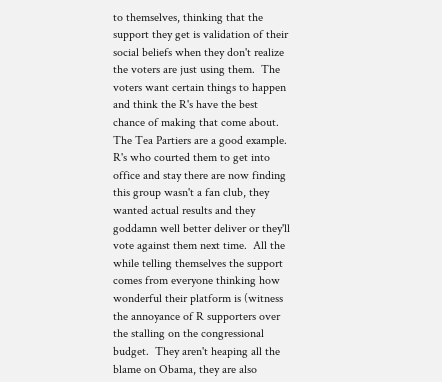to themselves, thinking that the support they get is validation of their social beliefs when they don't realize the voters are just using them.  The voters want certain things to happen and think the R's have the best chance of making that come about.  The Tea Partiers are a good example.  R's who courted them to get into office and stay there are now finding this group wasn't a fan club, they wanted actual results and they goddamn well better deliver or they'll vote against them next time.  All the while telling themselves the support comes from everyone thinking how wonderful their platform is (witness the annoyance of R supporters over the stalling on the congressional budget.  They aren't heaping all the blame on Obama, they are also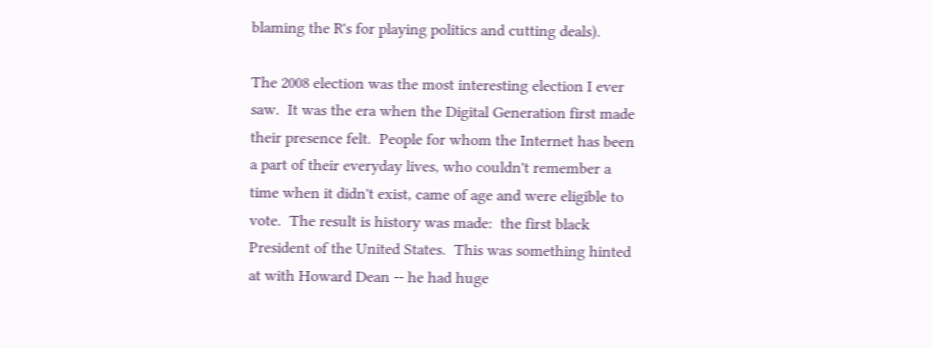blaming the R's for playing politics and cutting deals).

The 2008 election was the most interesting election I ever saw.  It was the era when the Digital Generation first made their presence felt.  People for whom the Internet has been a part of their everyday lives, who couldn't remember a time when it didn't exist, came of age and were eligible to vote.  The result is history was made:  the first black President of the United States.  This was something hinted at with Howard Dean -- he had huge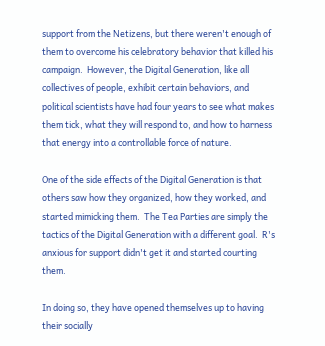support from the Netizens, but there weren't enough of them to overcome his celebratory behavior that killed his campaign.  However, the Digital Generation, like all collectives of people, exhibit certain behaviors, and political scientists have had four years to see what makes them tick, what they will respond to, and how to harness that energy into a controllable force of nature.

One of the side effects of the Digital Generation is that others saw how they organized, how they worked, and started mimicking them.  The Tea Parties are simply the tactics of the Digital Generation with a different goal.  R's anxious for support didn't get it and started courting them.

In doing so, they have opened themselves up to having their socially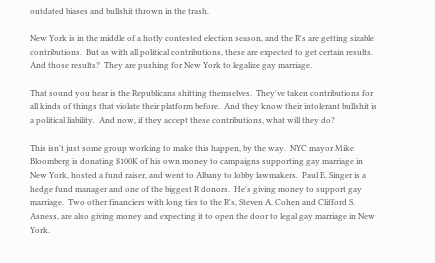outdated biases and bullshit thrown in the trash.

New York is in the middle of a hotly contested election season, and the R's are getting sizable contributions.  But as with all political contributions, these are expected to get certain results.  And those results?  They are pushing for New York to legalize gay marriage.

That sound you hear is the Republicans shitting themselves.  They've taken contributions for all kinds of things that violate their platform before.  And they know their intolerant bullshit is a political liability.  And now, if they accept these contributions, what will they do?

This isn't just some group working to make this happen, by the way.  NYC mayor Mike Bloomberg is donating $100K of his own money to campaigns supporting gay marriage in New York, hosted a fund raiser, and went to Albany to lobby lawmakers.  Paul E. Singer is a hedge fund manager and one of the biggest R donors.  He's giving money to support gay marriage.  Two other financiers with long ties to the R's, Steven A. Cohen and Clifford S. Asness, are also giving money and expecting it to open the door to legal gay marriage in New York.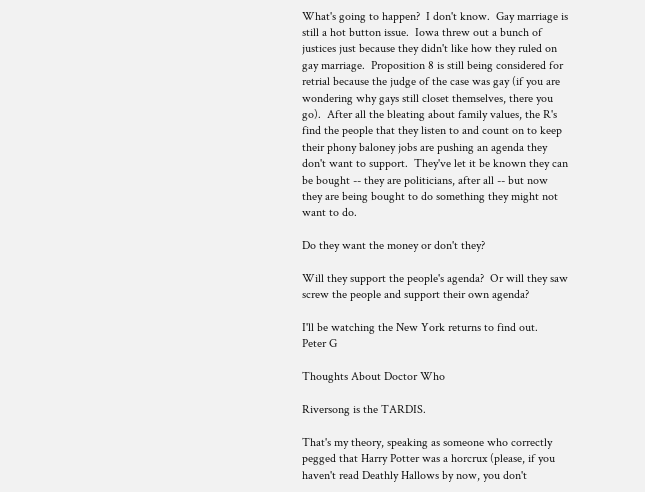What's going to happen?  I don't know.  Gay marriage is still a hot button issue.  Iowa threw out a bunch of justices just because they didn't like how they ruled on gay marriage.  Proposition 8 is still being considered for retrial because the judge of the case was gay (if you are wondering why gays still closet themselves, there you go).  After all the bleating about family values, the R's find the people that they listen to and count on to keep their phony baloney jobs are pushing an agenda they don't want to support.  They've let it be known they can be bought -- they are politicians, after all -- but now they are being bought to do something they might not want to do.

Do they want the money or don't they?

Will they support the people's agenda?  Or will they saw screw the people and support their own agenda?

I'll be watching the New York returns to find out.
Peter G

Thoughts About Doctor Who

Riversong is the TARDIS.

That's my theory, speaking as someone who correctly pegged that Harry Potter was a horcrux (please, if you haven't read Deathly Hallows by now, you don't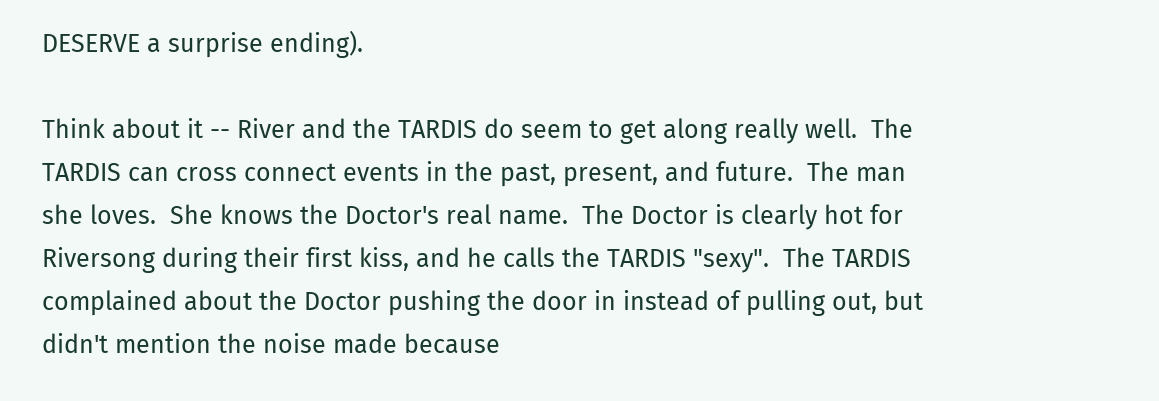DESERVE a surprise ending).

Think about it -- River and the TARDIS do seem to get along really well.  The TARDIS can cross connect events in the past, present, and future.  The man she loves.  She knows the Doctor's real name.  The Doctor is clearly hot for Riversong during their first kiss, and he calls the TARDIS "sexy".  The TARDIS complained about the Doctor pushing the door in instead of pulling out, but didn't mention the noise made because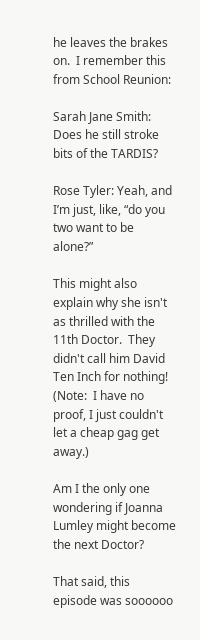he leaves the brakes on.  I remember this from School Reunion:

Sarah Jane Smith: Does he still stroke bits of the TARDIS?

Rose Tyler: Yeah, and I’m just, like, “do you two want to be alone?”

This might also explain why she isn't as thrilled with the 11th Doctor.  They didn't call him David Ten Inch for nothing!  (Note:  I have no proof, I just couldn't let a cheap gag get away.)

Am I the only one wondering if Joanna Lumley might become the next Doctor?

That said, this episode was soooooo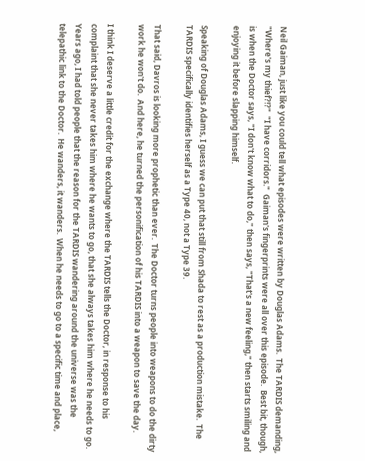Neil Gaiman, just like you could tell what episodes were written by Douglas Adams.  The TARDIS demanding, "Where's my thief?!?"  "I have corridors."  Gaiman's fingerprints were all over this episode.  Best bit, though, is when the Doctor says, "I don't know what to do," then says, "That's a new feeling," then starts smiling and enjoying it before slapping himself.

Speaking of Douglas Adams, I guess we can put that still from Shada to rest as a production mistake.  The TARDIS specifically identifies herself as a Type 40, not a Type 39.

That said, Davros is looking more prophetic than ever.  The Doctor turns people into weapons to do the dirty work he won't do.  And here, he turned the personification of his TARDIS into a weapon to save the day.

I think I deserve a little credit for the exchange where the TARDIS tells the Doctor, in response to his complaint that she never takes him where he wants to go, that she always takes him where he needs to go.  Years ago, I had told people that the reason for the TARDIS wandering around the universe was the telepathic link to the Doctor.  He wanders, it wanders.  When he needs to go to a specific time and place,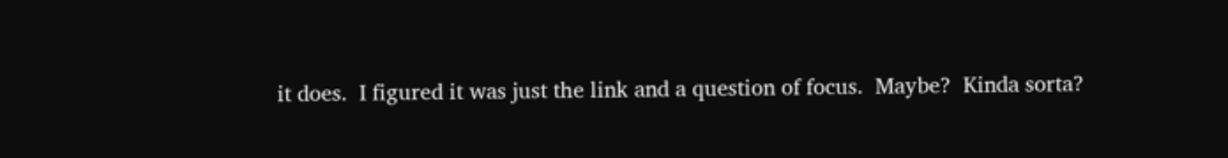it does.  I figured it was just the link and a question of focus.  Maybe?  Kinda sorta?